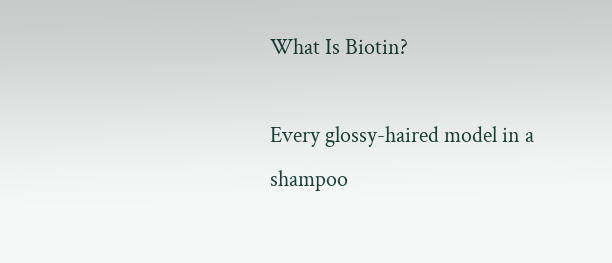What Is Biotin?

Every glossy-haired model in a shampoo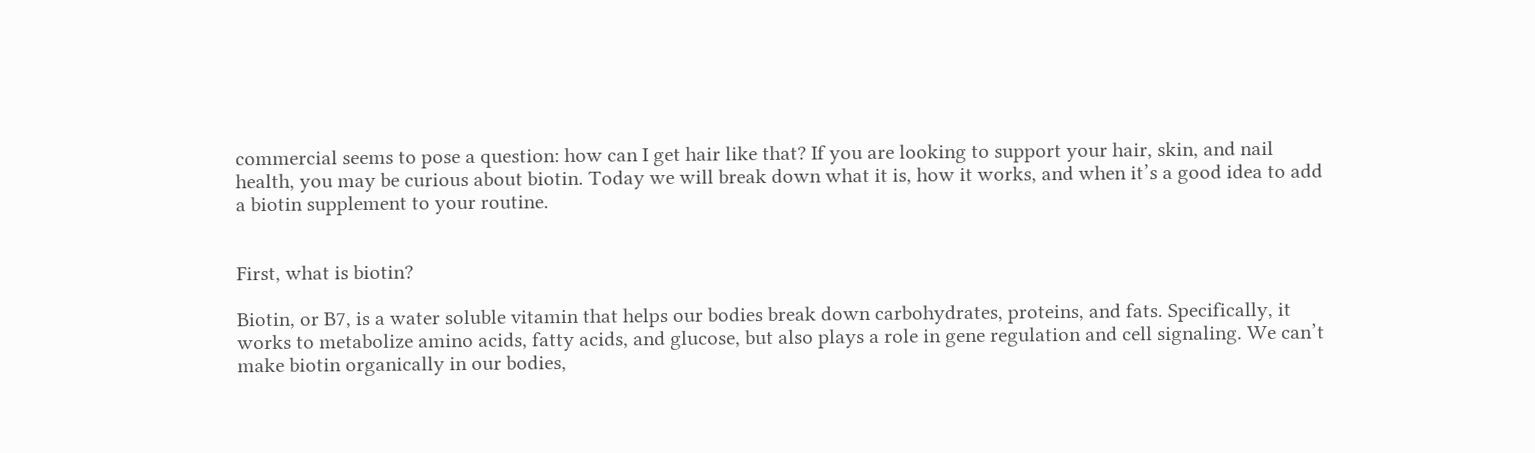commercial seems to pose a question: how can I get hair like that? If you are looking to support your hair, skin, and nail health, you may be curious about biotin. Today we will break down what it is, how it works, and when it’s a good idea to add a biotin supplement to your routine.


First, what is biotin?

Biotin, or B7, is a water soluble vitamin that helps our bodies break down carbohydrates, proteins, and fats. Specifically, it works to metabolize amino acids, fatty acids, and glucose, but also plays a role in gene regulation and cell signaling. We can’t make biotin organically in our bodies,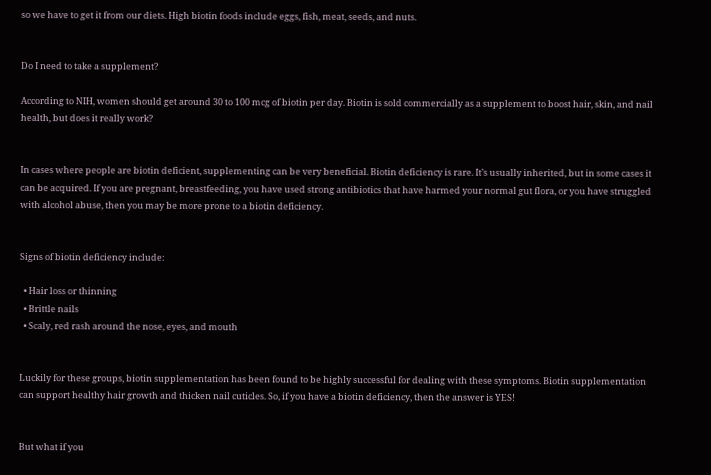so we have to get it from our diets. High biotin foods include eggs, fish, meat, seeds, and nuts.


Do I need to take a supplement?

According to NIH, women should get around 30 to 100 mcg of biotin per day. Biotin is sold commercially as a supplement to boost hair, skin, and nail health, but does it really work?


In cases where people are biotin deficient, supplementing can be very beneficial. Biotin deficiency is rare. It’s usually inherited, but in some cases it can be acquired. If you are pregnant, breastfeeding, you have used strong antibiotics that have harmed your normal gut flora, or you have struggled with alcohol abuse, then you may be more prone to a biotin deficiency.


Signs of biotin deficiency include:

  • Hair loss or thinning
  • Brittle nails
  • Scaly, red rash around the nose, eyes, and mouth


Luckily for these groups, biotin supplementation has been found to be highly successful for dealing with these symptoms. Biotin supplementation can support healthy hair growth and thicken nail cuticles. So, if you have a biotin deficiency, then the answer is YES!


But what if you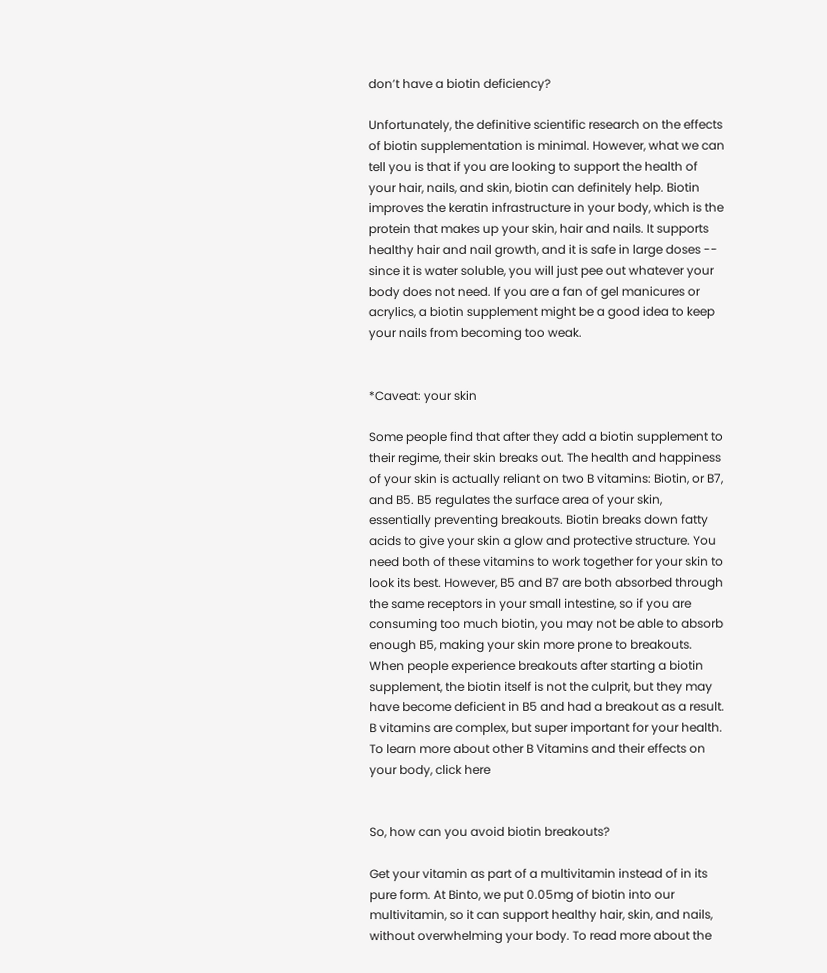don’t have a biotin deficiency?

Unfortunately, the definitive scientific research on the effects of biotin supplementation is minimal. However, what we can tell you is that if you are looking to support the health of your hair, nails, and skin, biotin can definitely help. Biotin improves the keratin infrastructure in your body, which is the protein that makes up your skin, hair and nails. It supports healthy hair and nail growth, and it is safe in large doses -- since it is water soluble, you will just pee out whatever your body does not need. If you are a fan of gel manicures or acrylics, a biotin supplement might be a good idea to keep your nails from becoming too weak.


*Caveat: your skin

Some people find that after they add a biotin supplement to their regime, their skin breaks out. The health and happiness of your skin is actually reliant on two B vitamins: Biotin, or B7, and B5. B5 regulates the surface area of your skin, essentially preventing breakouts. Biotin breaks down fatty acids to give your skin a glow and protective structure. You need both of these vitamins to work together for your skin to look its best. However, B5 and B7 are both absorbed through the same receptors in your small intestine, so if you are consuming too much biotin, you may not be able to absorb enough B5, making your skin more prone to breakouts. When people experience breakouts after starting a biotin supplement, the biotin itself is not the culprit, but they may have become deficient in B5 and had a breakout as a result. B vitamins are complex, but super important for your health. To learn more about other B Vitamins and their effects on your body, click here


So, how can you avoid biotin breakouts?

Get your vitamin as part of a multivitamin instead of in its pure form. At Binto, we put 0.05mg of biotin into our multivitamin, so it can support healthy hair, skin, and nails, without overwhelming your body. To read more about the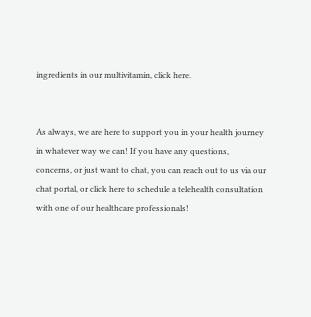ingredients in our multivitamin, click here.


As always, we are here to support you in your health journey in whatever way we can! If you have any questions, concerns, or just want to chat, you can reach out to us via our chat portal, or click here to schedule a telehealth consultation with one of our healthcare professionals!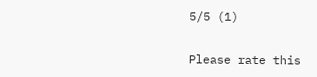5/5 (1)

Please rate this